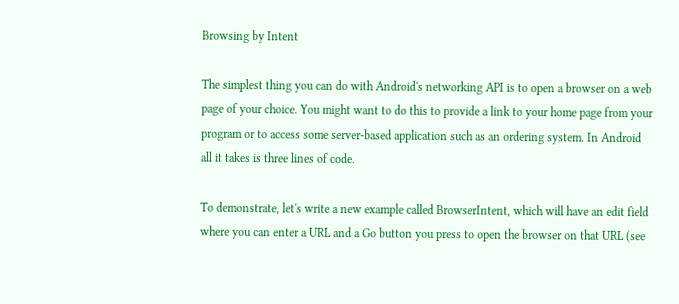Browsing by Intent

The simplest thing you can do with Android's networking API is to open a browser on a web page of your choice. You might want to do this to provide a link to your home page from your program or to access some server-based application such as an ordering system. In Android all it takes is three lines of code.

To demonstrate, let's write a new example called BrowserIntent, which will have an edit field where you can enter a URL and a Go button you press to open the browser on that URL (see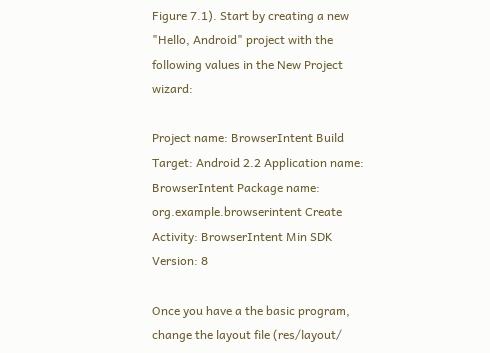Figure 7.1). Start by creating a new "Hello, Android" project with the following values in the New Project wizard:

Project name: BrowserIntent Build Target: Android 2.2 Application name: BrowserIntent Package name: org.example.browserintent Create Activity: BrowserIntent Min SDK Version: 8

Once you have a the basic program, change the layout file (res/layout/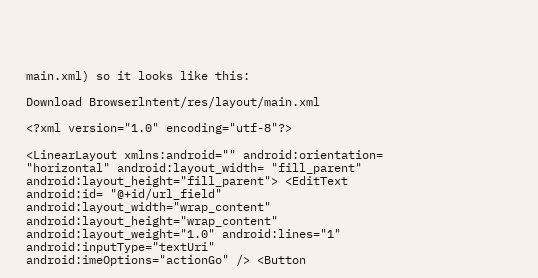main.xml) so it looks like this:

Download Browserlntent/res/layout/main.xml

<?xml version="1.0" encoding="utf-8"?>

<LinearLayout xmlns:android="" android:orientation= "horizontal" android:layout_width= "fill_parent" android:layout_height="fill_parent"> <EditText android:id= "@+id/url_field" android:layout_width="wrap_content" android:layout_height="wrap_content" android:layout_weight="1.0" android:lines="1" android:inputType="textUri" android:imeOptions="actionGo" /> <Button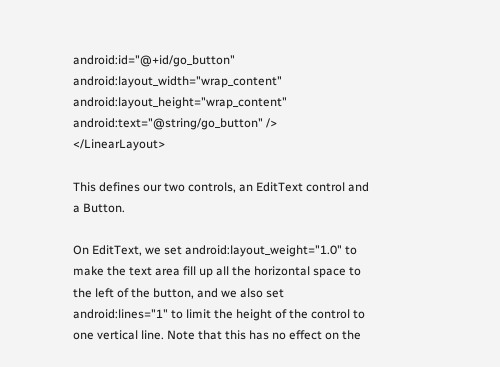android:id="@+id/go_button" android:layout_width="wrap_content" android:layout_height="wrap_content" android:text="@string/go_button" /> </LinearLayout>

This defines our two controls, an EditText control and a Button.

On EditText, we set android:layout_weight="1.0" to make the text area fill up all the horizontal space to the left of the button, and we also set android:lines="1" to limit the height of the control to one vertical line. Note that this has no effect on the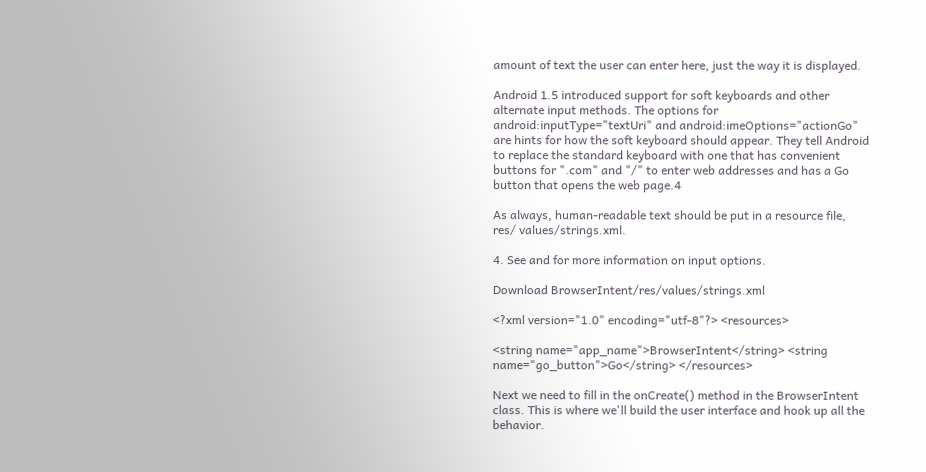amount of text the user can enter here, just the way it is displayed.

Android 1.5 introduced support for soft keyboards and other alternate input methods. The options for android:inputType="textUri" and android:imeOptions="actionGo" are hints for how the soft keyboard should appear. They tell Android to replace the standard keyboard with one that has convenient buttons for ".com" and "/" to enter web addresses and has a Go button that opens the web page.4

As always, human-readable text should be put in a resource file, res/ values/strings.xml.

4. See and for more information on input options.

Download BrowserIntent/res/values/strings.xml

<?xml version="1.0" encoding="utf-8"?> <resources>

<string name="app_name">BrowserIntent</string> <string name="go_button">Go</string> </resources>

Next we need to fill in the onCreate() method in the BrowserIntent class. This is where we'll build the user interface and hook up all the behavior.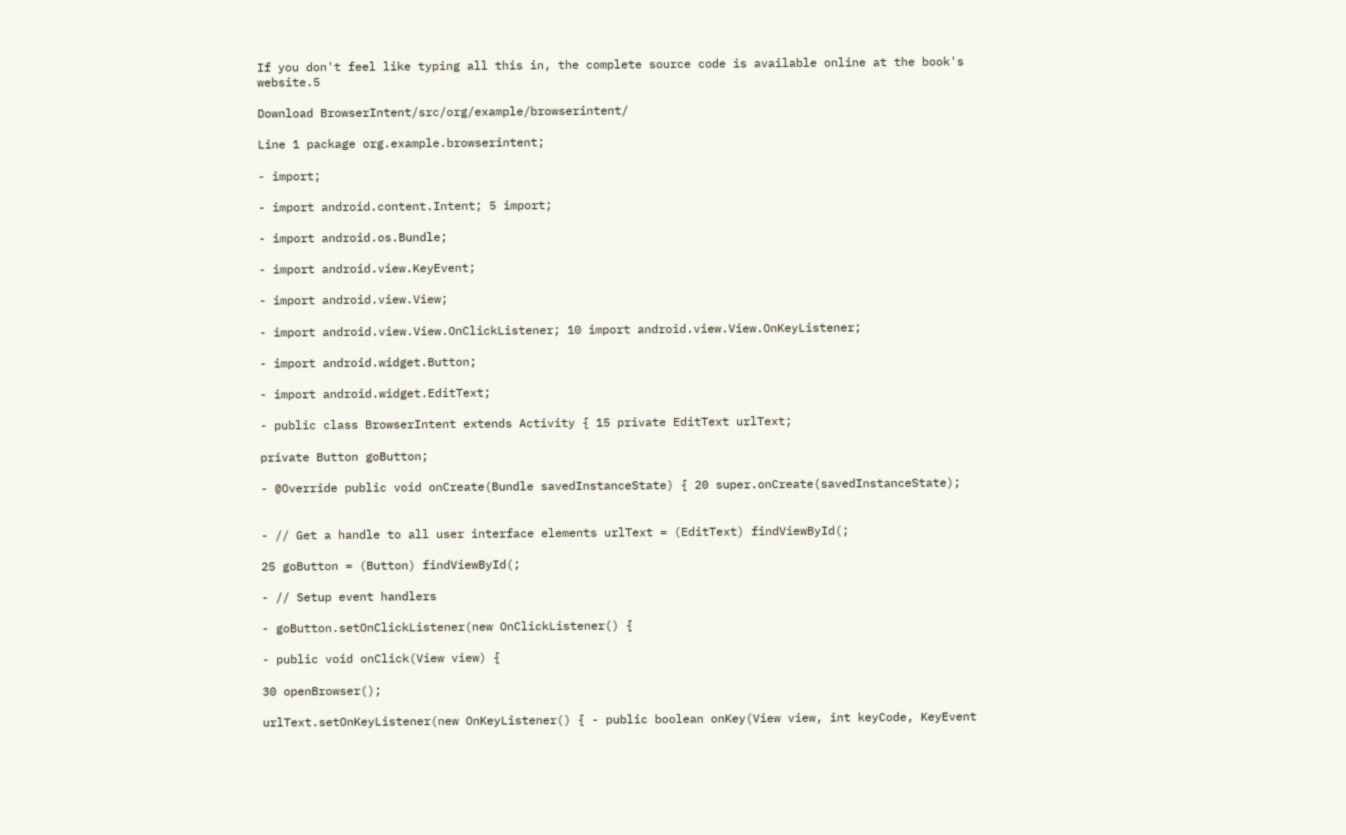If you don't feel like typing all this in, the complete source code is available online at the book's website.5

Download BrowserIntent/src/org/example/browserintent/

Line 1 package org.example.browserintent;

- import;

- import android.content.Intent; 5 import;

- import android.os.Bundle;

- import android.view.KeyEvent;

- import android.view.View;

- import android.view.View.OnClickListener; 10 import android.view.View.OnKeyListener;

- import android.widget.Button;

- import android.widget.EditText;

- public class BrowserIntent extends Activity { 15 private EditText urlText;

private Button goButton;

- @Override public void onCreate(Bundle savedInstanceState) { 20 super.onCreate(savedInstanceState);


- // Get a handle to all user interface elements urlText = (EditText) findViewById(;

25 goButton = (Button) findViewById(;

- // Setup event handlers

- goButton.setOnClickListener(new OnClickListener() {

- public void onClick(View view) {

30 openBrowser();

urlText.setOnKeyListener(new OnKeyListener() { - public boolean onKey(View view, int keyCode, KeyEvent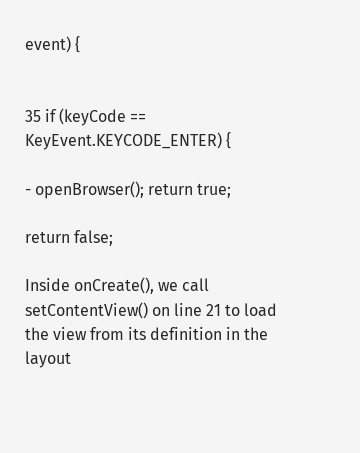event) {


35 if (keyCode == KeyEvent.KEYCODE_ENTER) {

- openBrowser(); return true;

return false;

Inside onCreate(), we call setContentView() on line 21 to load the view from its definition in the layout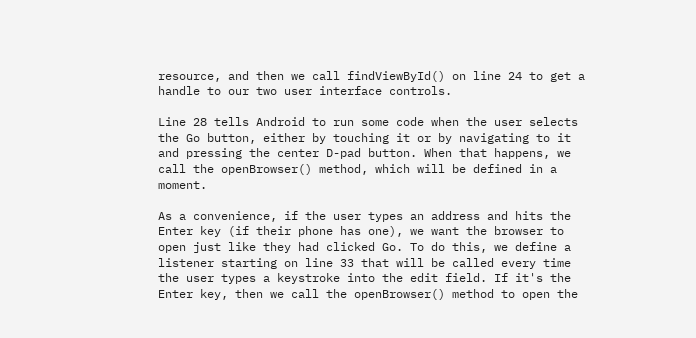resource, and then we call findViewById() on line 24 to get a handle to our two user interface controls.

Line 28 tells Android to run some code when the user selects the Go button, either by touching it or by navigating to it and pressing the center D-pad button. When that happens, we call the openBrowser() method, which will be defined in a moment.

As a convenience, if the user types an address and hits the Enter key (if their phone has one), we want the browser to open just like they had clicked Go. To do this, we define a listener starting on line 33 that will be called every time the user types a keystroke into the edit field. If it's the Enter key, then we call the openBrowser() method to open the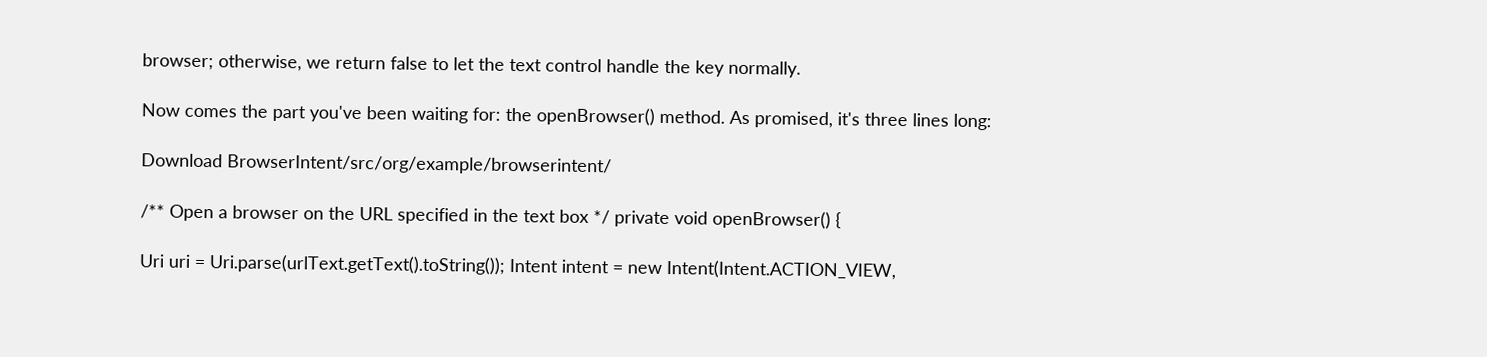browser; otherwise, we return false to let the text control handle the key normally.

Now comes the part you've been waiting for: the openBrowser() method. As promised, it's three lines long:

Download BrowserIntent/src/org/example/browserintent/

/** Open a browser on the URL specified in the text box */ private void openBrowser() {

Uri uri = Uri.parse(urlText.getText().toString()); Intent intent = new Intent(Intent.ACTION_VIEW,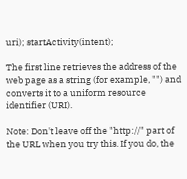uri); startActivity(intent);

The first line retrieves the address of the web page as a string (for example, "") and converts it to a uniform resource identifier (URI).

Note: Don't leave off the "http://" part of the URL when you try this. If you do, the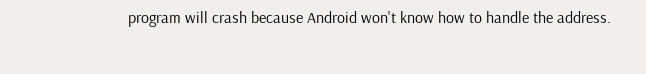program will crash because Android won't know how to handle the address.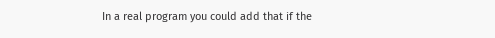In a real program you could add that if the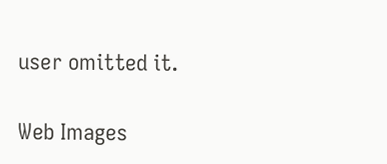user omitted it.

Web Images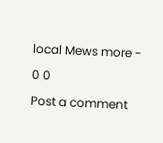local Mews more -

0 0

Post a comment